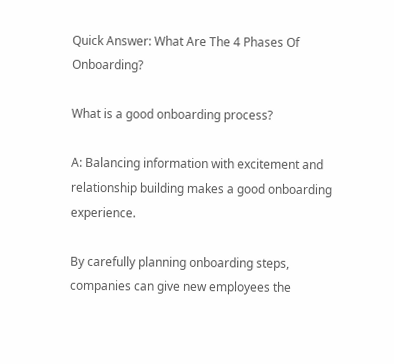Quick Answer: What Are The 4 Phases Of Onboarding?

What is a good onboarding process?

A: Balancing information with excitement and relationship building makes a good onboarding experience.

By carefully planning onboarding steps, companies can give new employees the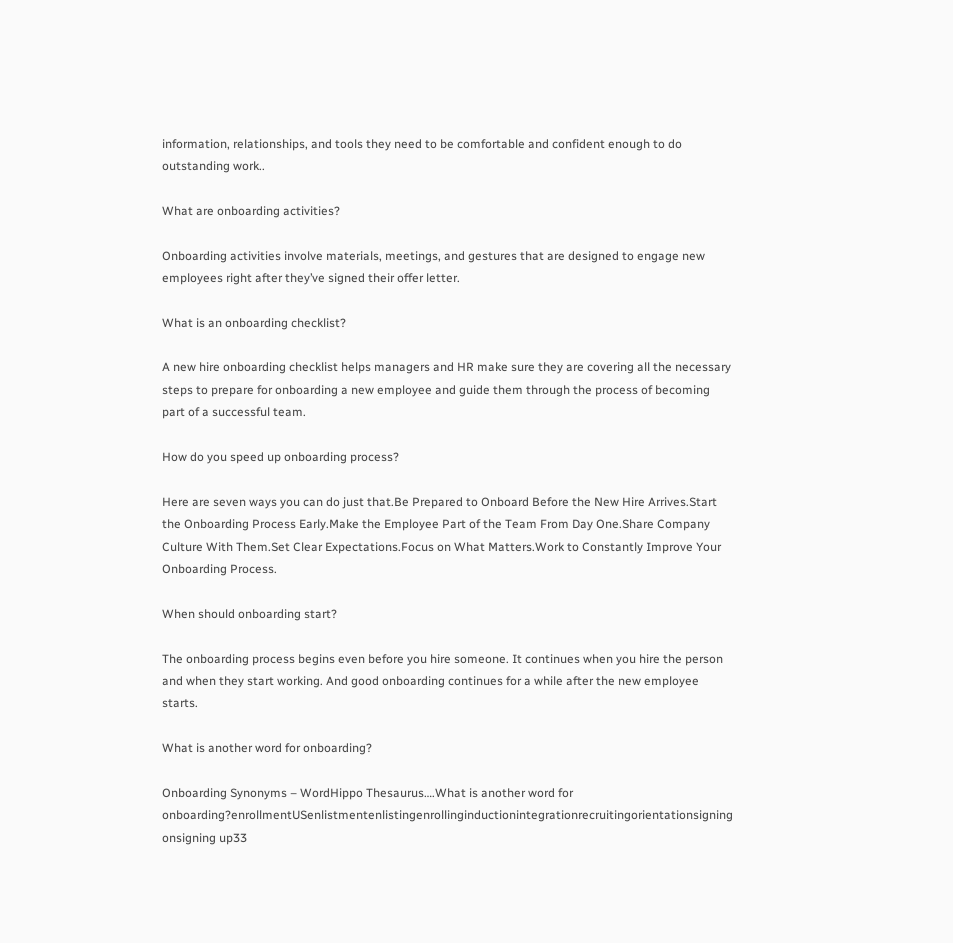information, relationships, and tools they need to be comfortable and confident enough to do outstanding work..

What are onboarding activities?

Onboarding activities involve materials, meetings, and gestures that are designed to engage new employees right after they’ve signed their offer letter.

What is an onboarding checklist?

A new hire onboarding checklist helps managers and HR make sure they are covering all the necessary steps to prepare for onboarding a new employee and guide them through the process of becoming part of a successful team.

How do you speed up onboarding process?

Here are seven ways you can do just that.Be Prepared to Onboard Before the New Hire Arrives.Start the Onboarding Process Early.Make the Employee Part of the Team From Day One.Share Company Culture With Them.Set Clear Expectations.Focus on What Matters.Work to Constantly Improve Your Onboarding Process.

When should onboarding start?

The onboarding process begins even before you hire someone. It continues when you hire the person and when they start working. And good onboarding continues for a while after the new employee starts.

What is another word for onboarding?

Onboarding Synonyms – WordHippo Thesaurus….What is another word for onboarding?enrollmentUSenlistmentenlistingenrollinginductionintegrationrecruitingorientationsigning onsigning up33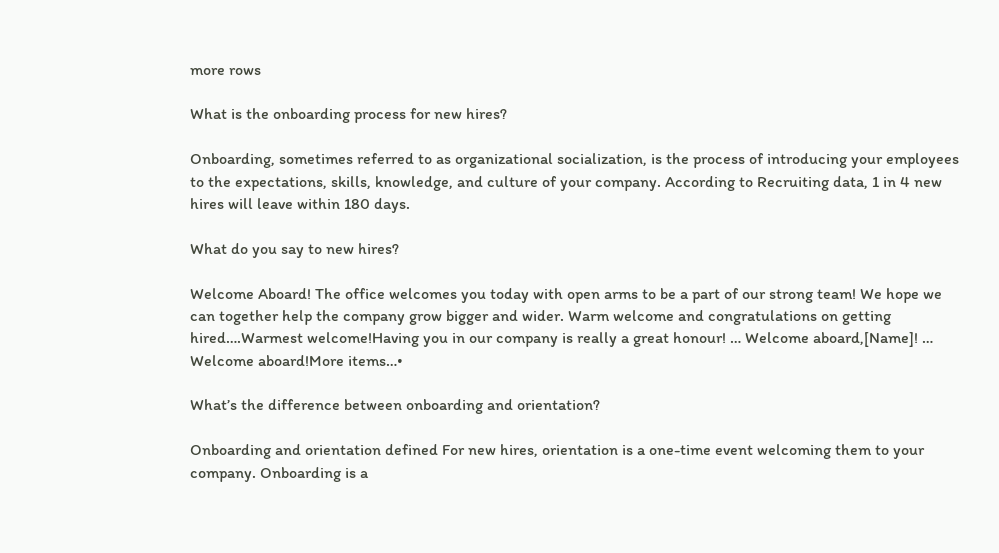more rows

What is the onboarding process for new hires?

Onboarding, sometimes referred to as organizational socialization, is the process of introducing your employees to the expectations, skills, knowledge, and culture of your company. According to Recruiting data, 1 in 4 new hires will leave within 180 days.

What do you say to new hires?

Welcome Aboard! The office welcomes you today with open arms to be a part of our strong team! We hope we can together help the company grow bigger and wider. Warm welcome and congratulations on getting hired….Warmest welcome!Having you in our company is really a great honour! … Welcome aboard,[Name]! … Welcome aboard!More items…•

What’s the difference between onboarding and orientation?

Onboarding and orientation defined For new hires, orientation is a one-time event welcoming them to your company. Onboarding is a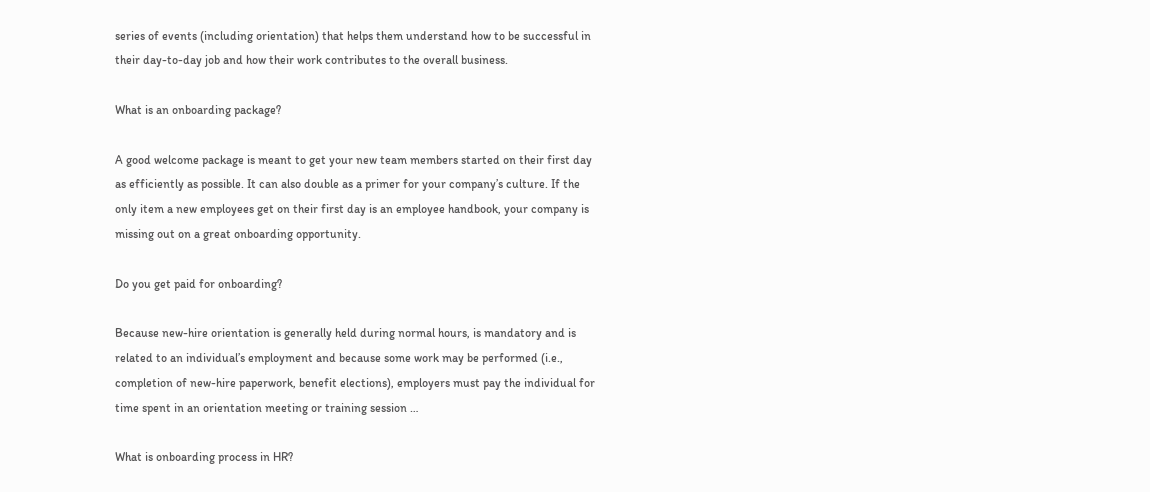series of events (including orientation) that helps them understand how to be successful in their day-to-day job and how their work contributes to the overall business.

What is an onboarding package?

A good welcome package is meant to get your new team members started on their first day as efficiently as possible. It can also double as a primer for your company’s culture. If the only item a new employees get on their first day is an employee handbook, your company is missing out on a great onboarding opportunity.

Do you get paid for onboarding?

Because new-hire orientation is generally held during normal hours, is mandatory and is related to an individual’s employment and because some work may be performed (i.e., completion of new-hire paperwork, benefit elections), employers must pay the individual for time spent in an orientation meeting or training session …

What is onboarding process in HR?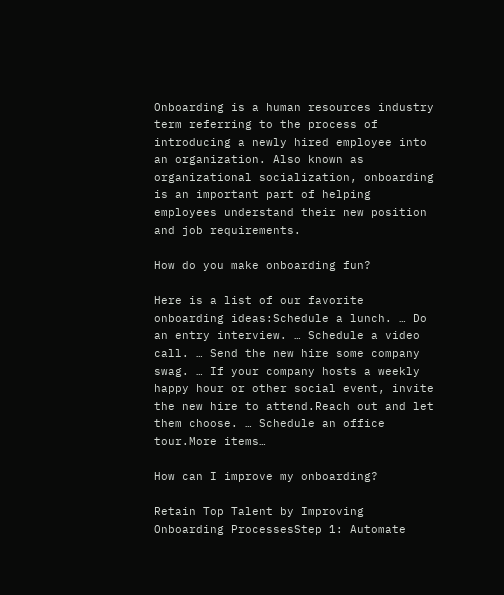Onboarding is a human resources industry term referring to the process of introducing a newly hired employee into an organization. Also known as organizational socialization, onboarding is an important part of helping employees understand their new position and job requirements.

How do you make onboarding fun?

Here is a list of our favorite onboarding ideas:Schedule a lunch. … Do an entry interview. … Schedule a video call. … Send the new hire some company swag. … If your company hosts a weekly happy hour or other social event, invite the new hire to attend.Reach out and let them choose. … Schedule an office tour.More items…

How can I improve my onboarding?

Retain Top Talent by Improving Onboarding ProcessesStep 1: Automate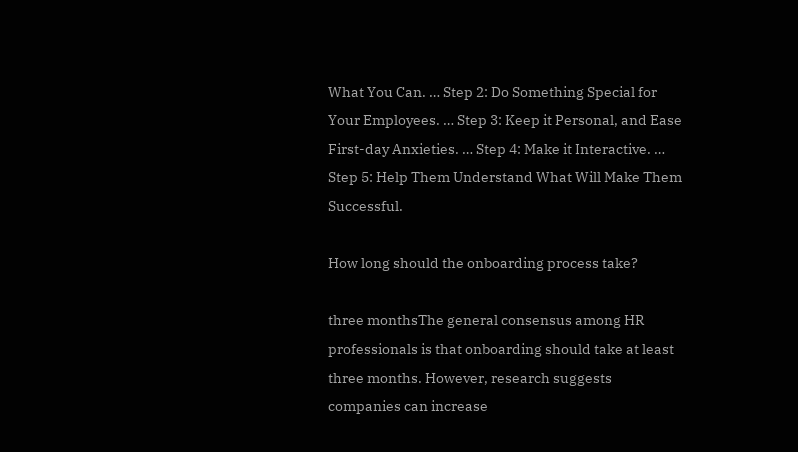What You Can. … Step 2: Do Something Special for Your Employees. … Step 3: Keep it Personal, and Ease First-day Anxieties. … Step 4: Make it Interactive. … Step 5: Help Them Understand What Will Make Them Successful.

How long should the onboarding process take?

three monthsThe general consensus among HR professionals is that onboarding should take at least three months. However, research suggests companies can increase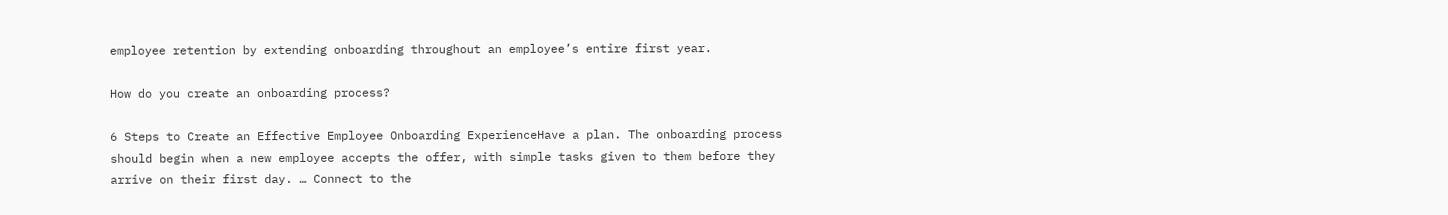employee retention by extending onboarding throughout an employee’s entire first year.

How do you create an onboarding process?

6 Steps to Create an Effective Employee Onboarding ExperienceHave a plan. The onboarding process should begin when a new employee accepts the offer, with simple tasks given to them before they arrive on their first day. … Connect to the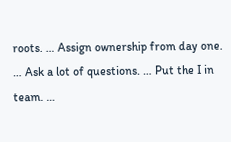roots. … Assign ownership from day one. … Ask a lot of questions. … Put the I in team. …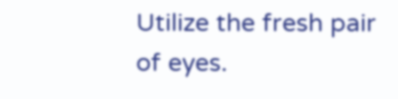Utilize the fresh pair of eyes.